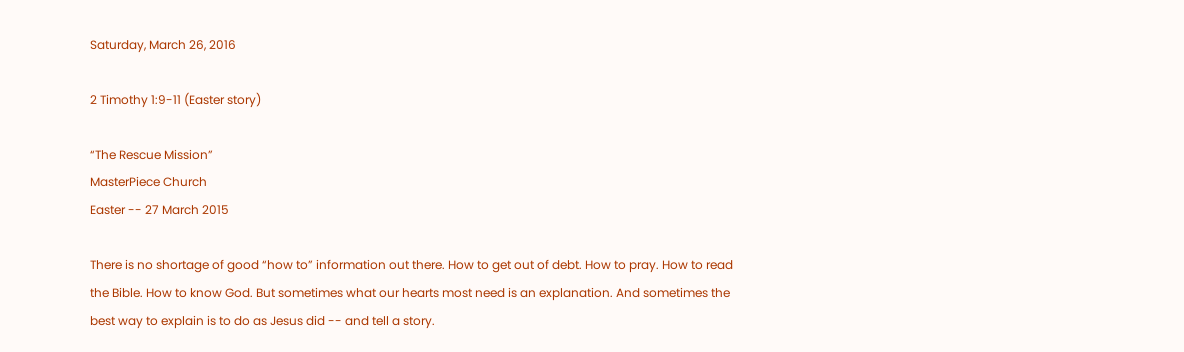Saturday, March 26, 2016

2 Timothy 1:9-11 (Easter story)

“The Rescue Mission”
MasterPiece Church
Easter -- 27 March 2015

There is no shortage of good “how to” information out there. How to get out of debt. How to pray. How to read the Bible. How to know God. But sometimes what our hearts most need is an explanation. And sometimes the best way to explain is to do as Jesus did -- and tell a story.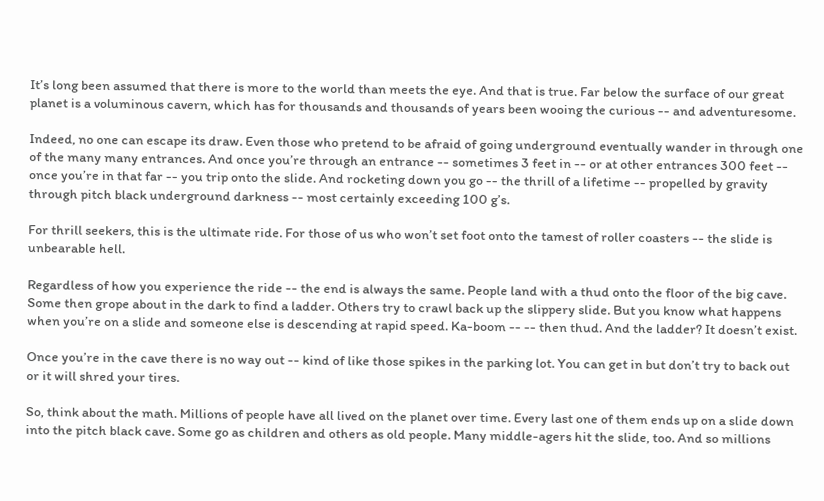It’s long been assumed that there is more to the world than meets the eye. And that is true. Far below the surface of our great planet is a voluminous cavern, which has for thousands and thousands of years been wooing the curious -- and adventuresome.

Indeed, no one can escape its draw. Even those who pretend to be afraid of going underground eventually wander in through one of the many many entrances. And once you’re through an entrance -- sometimes 3 feet in -- or at other entrances 300 feet -- once you’re in that far -- you trip onto the slide. And rocketing down you go -- the thrill of a lifetime -- propelled by gravity through pitch black underground darkness -- most certainly exceeding 100 g’s.

For thrill seekers, this is the ultimate ride. For those of us who won’t set foot onto the tamest of roller coasters -- the slide is unbearable hell.

Regardless of how you experience the ride -- the end is always the same. People land with a thud onto the floor of the big cave. Some then grope about in the dark to find a ladder. Others try to crawl back up the slippery slide. But you know what happens when you’re on a slide and someone else is descending at rapid speed. Ka-boom -- -- then thud. And the ladder? It doesn’t exist.

Once you’re in the cave there is no way out -- kind of like those spikes in the parking lot. You can get in but don’t try to back out or it will shred your tires.

So, think about the math. Millions of people have all lived on the planet over time. Every last one of them ends up on a slide down into the pitch black cave. Some go as children and others as old people. Many middle-agers hit the slide, too. And so millions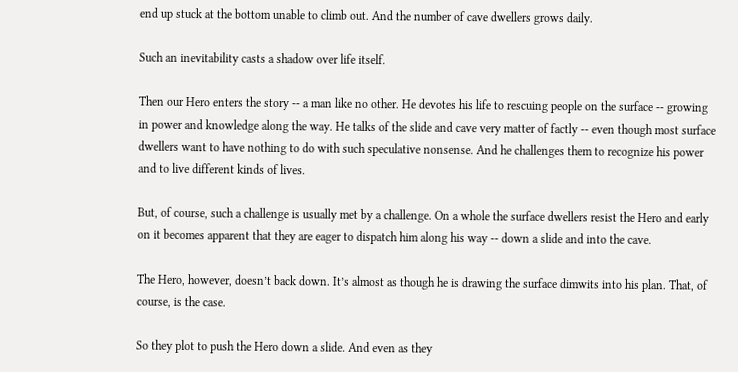end up stuck at the bottom unable to climb out. And the number of cave dwellers grows daily.

Such an inevitability casts a shadow over life itself.

Then our Hero enters the story -- a man like no other. He devotes his life to rescuing people on the surface -- growing in power and knowledge along the way. He talks of the slide and cave very matter of factly -- even though most surface dwellers want to have nothing to do with such speculative nonsense. And he challenges them to recognize his power and to live different kinds of lives.

But, of course, such a challenge is usually met by a challenge. On a whole the surface dwellers resist the Hero and early on it becomes apparent that they are eager to dispatch him along his way -- down a slide and into the cave.

The Hero, however, doesn’t back down. It’s almost as though he is drawing the surface dimwits into his plan. That, of course, is the case.

So they plot to push the Hero down a slide. And even as they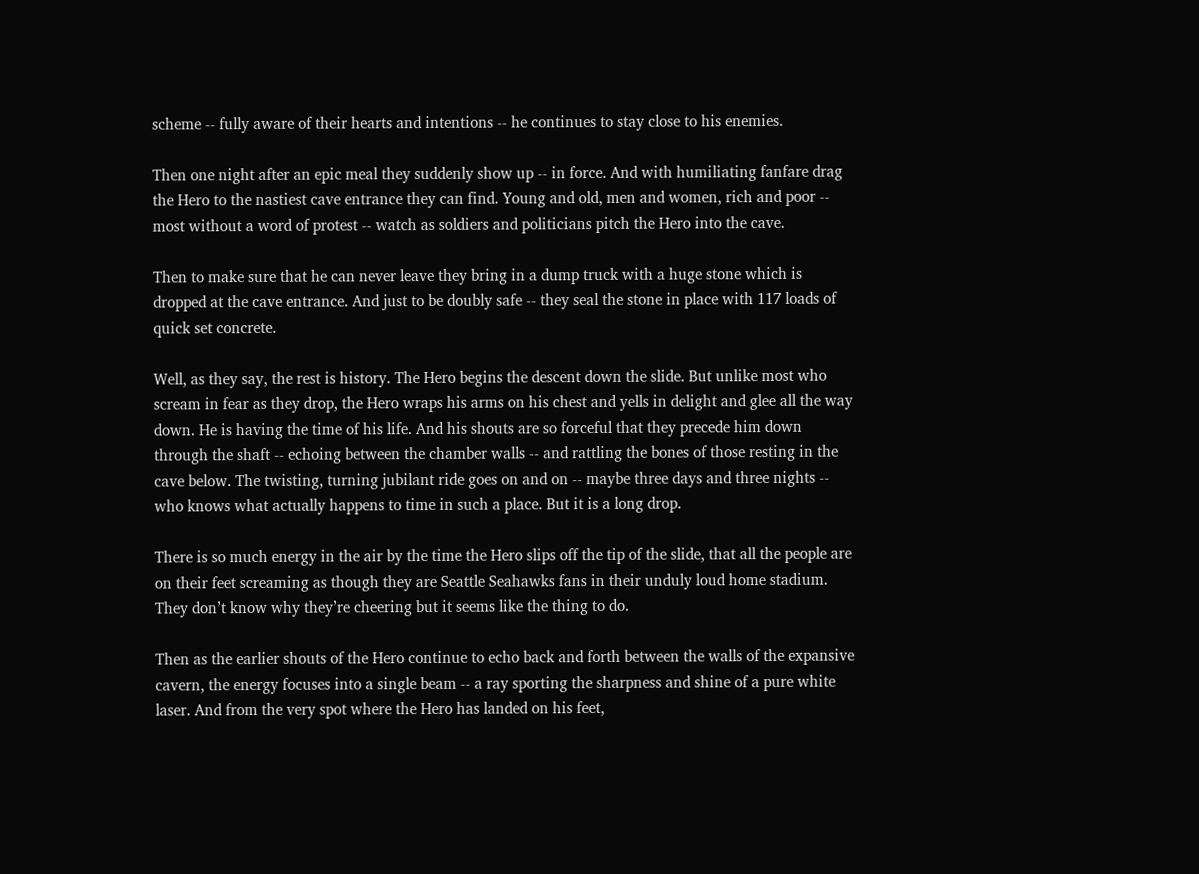scheme -- fully aware of their hearts and intentions -- he continues to stay close to his enemies.

Then one night after an epic meal they suddenly show up -- in force. And with humiliating fanfare drag the Hero to the nastiest cave entrance they can find. Young and old, men and women, rich and poor -- most without a word of protest -- watch as soldiers and politicians pitch the Hero into the cave.

Then to make sure that he can never leave they bring in a dump truck with a huge stone which is dropped at the cave entrance. And just to be doubly safe -- they seal the stone in place with 117 loads of quick set concrete.

Well, as they say, the rest is history. The Hero begins the descent down the slide. But unlike most who scream in fear as they drop, the Hero wraps his arms on his chest and yells in delight and glee all the way down. He is having the time of his life. And his shouts are so forceful that they precede him down through the shaft -- echoing between the chamber walls -- and rattling the bones of those resting in the cave below. The twisting, turning jubilant ride goes on and on -- maybe three days and three nights -- who knows what actually happens to time in such a place. But it is a long drop.

There is so much energy in the air by the time the Hero slips off the tip of the slide, that all the people are on their feet screaming as though they are Seattle Seahawks fans in their unduly loud home stadium. They don’t know why they’re cheering but it seems like the thing to do.

Then as the earlier shouts of the Hero continue to echo back and forth between the walls of the expansive cavern, the energy focuses into a single beam -- a ray sporting the sharpness and shine of a pure white laser. And from the very spot where the Hero has landed on his feet,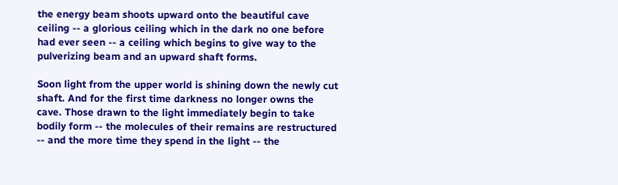the energy beam shoots upward onto the beautiful cave ceiling -- a glorious ceiling which in the dark no one before had ever seen -- a ceiling which begins to give way to the pulverizing beam and an upward shaft forms.

Soon light from the upper world is shining down the newly cut shaft. And for the first time darkness no longer owns the cave. Those drawn to the light immediately begin to take bodily form -- the molecules of their remains are restructured -- and the more time they spend in the light -- the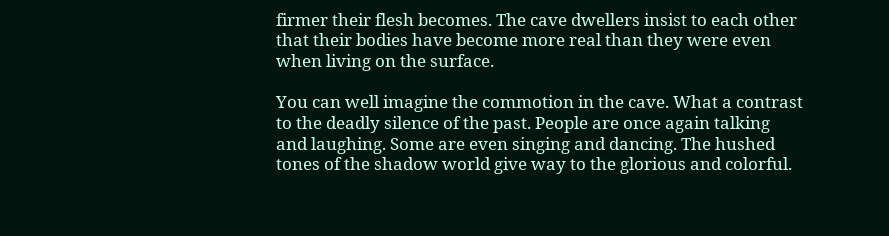firmer their flesh becomes. The cave dwellers insist to each other that their bodies have become more real than they were even when living on the surface.

You can well imagine the commotion in the cave. What a contrast to the deadly silence of the past. People are once again talking and laughing. Some are even singing and dancing. The hushed tones of the shadow world give way to the glorious and colorful.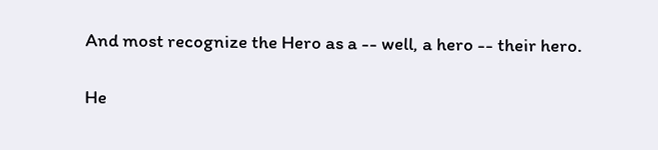And most recognize the Hero as a -- well, a hero -- their hero.

He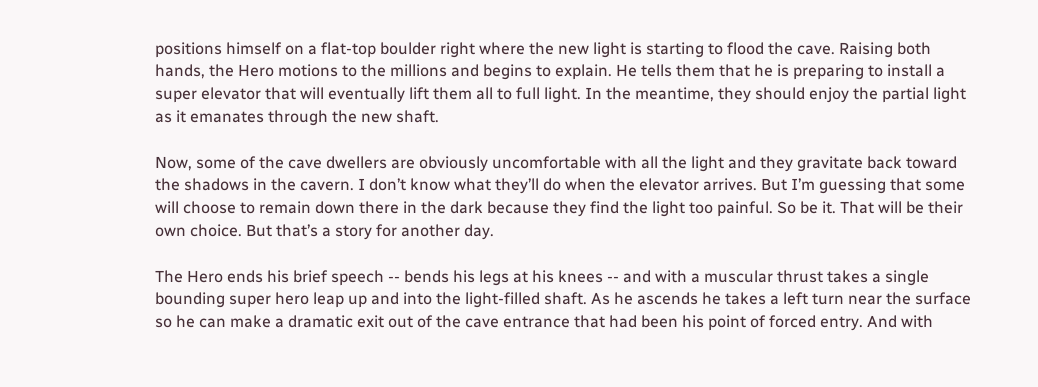positions himself on a flat-top boulder right where the new light is starting to flood the cave. Raising both hands, the Hero motions to the millions and begins to explain. He tells them that he is preparing to install a super elevator that will eventually lift them all to full light. In the meantime, they should enjoy the partial light as it emanates through the new shaft.

Now, some of the cave dwellers are obviously uncomfortable with all the light and they gravitate back toward the shadows in the cavern. I don’t know what they’ll do when the elevator arrives. But I’m guessing that some will choose to remain down there in the dark because they find the light too painful. So be it. That will be their own choice. But that’s a story for another day.

The Hero ends his brief speech -- bends his legs at his knees -- and with a muscular thrust takes a single bounding super hero leap up and into the light-filled shaft. As he ascends he takes a left turn near the surface so he can make a dramatic exit out of the cave entrance that had been his point of forced entry. And with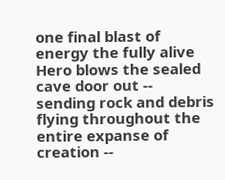one final blast of energy the fully alive Hero blows the sealed cave door out -- sending rock and debris flying throughout the entire expanse of creation --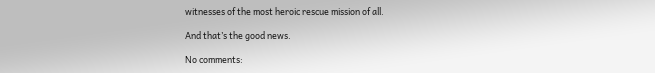witnesses of the most heroic rescue mission of all.

And that’s the good news.

No comments: